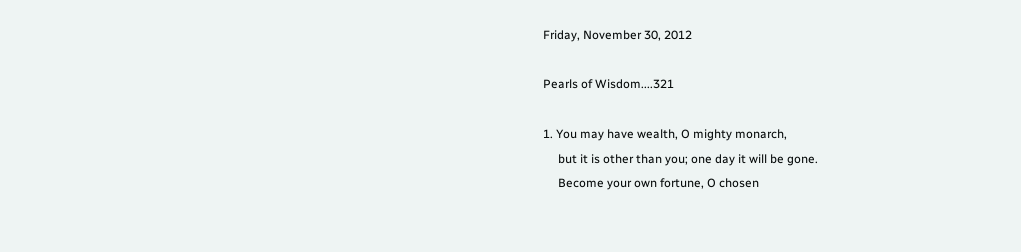Friday, November 30, 2012

Pearls of Wisdom....321

1. You may have wealth, O mighty monarch,
     but it is other than you; one day it will be gone.
     Become your own fortune, O chosen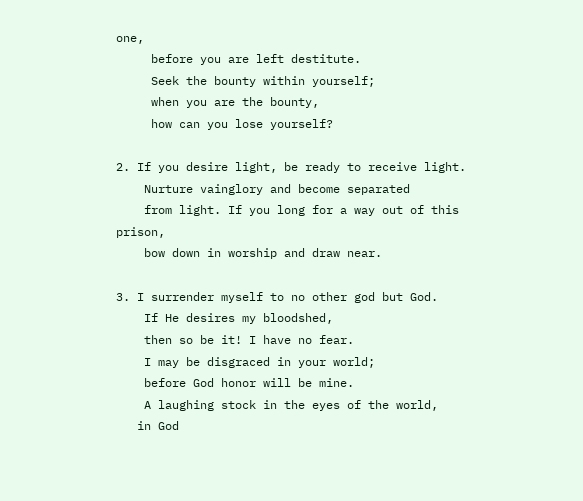one,
     before you are left destitute.
     Seek the bounty within yourself;
     when you are the bounty,
     how can you lose yourself?

2. If you desire light, be ready to receive light.
    Nurture vainglory and become separated
    from light. If you long for a way out of this prison,
    bow down in worship and draw near.

3. I surrender myself to no other god but God.
    If He desires my bloodshed,
    then so be it! I have no fear.
    I may be disgraced in your world;
    before God honor will be mine.
    A laughing stock in the eyes of the world,
   in God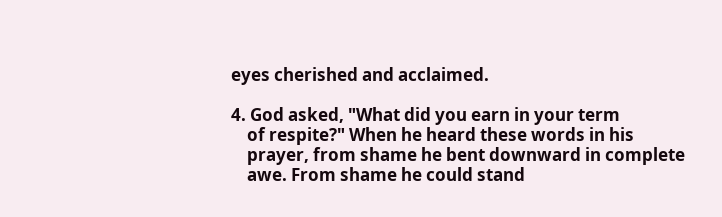eyes cherished and acclaimed.

4. God asked, "What did you earn in your term
    of respite?" When he heard these words in his
    prayer, from shame he bent downward in complete
    awe. From shame he could stand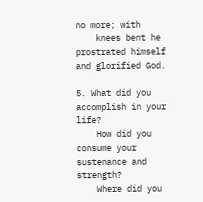no more; with
    knees bent he prostrated himself and glorified God.

5. What did you accomplish in your life?
    How did you consume your sustenance and strength?
    Where did you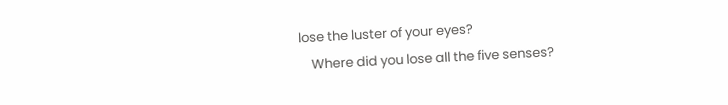lose the luster of your eyes?
    Where did you lose all the five senses?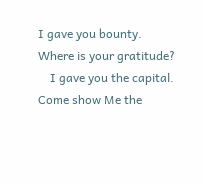I gave you bounty. Where is your gratitude?
    I gave you the capital. Come show Me the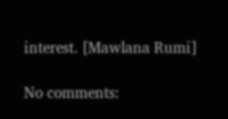interest. [Mawlana Rumi]

No comments: